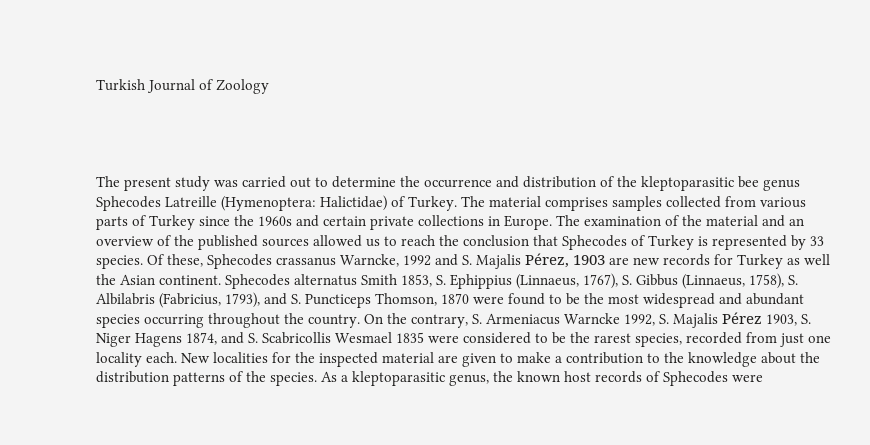Turkish Journal of Zoology




The present study was carried out to determine the occurrence and distribution of the kleptoparasitic bee genus Sphecodes Latreille (Hymenoptera: Halictidae) of Turkey. The material comprises samples collected from various parts of Turkey since the 1960s and certain private collections in Europe. The examination of the material and an overview of the published sources allowed us to reach the conclusion that Sphecodes of Turkey is represented by 33 species. Of these, Sphecodes crassanus Warncke, 1992 and S. Majalis Pérez, 1903 are new records for Turkey as well the Asian continent. Sphecodes alternatus Smith 1853, S. Ephippius (Linnaeus, 1767), S. Gibbus (Linnaeus, 1758), S. Albilabris (Fabricius, 1793), and S. Puncticeps Thomson, 1870 were found to be the most widespread and abundant species occurring throughout the country. On the contrary, S. Armeniacus Warncke 1992, S. Majalis Pérez 1903, S. Niger Hagens 1874, and S. Scabricollis Wesmael 1835 were considered to be the rarest species, recorded from just one locality each. New localities for the inspected material are given to make a contribution to the knowledge about the distribution patterns of the species. As a kleptoparasitic genus, the known host records of Sphecodes were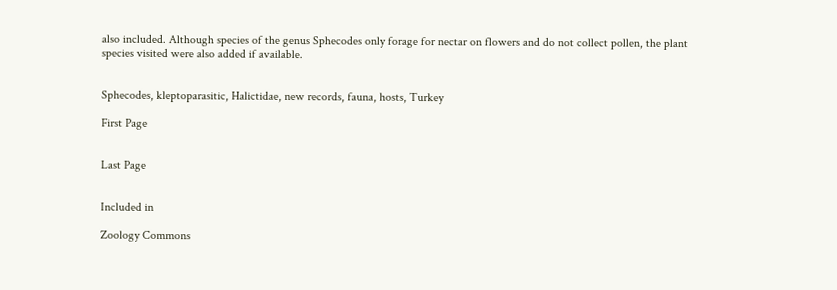also included. Although species of the genus Sphecodes only forage for nectar on flowers and do not collect pollen, the plant species visited were also added if available.


Sphecodes, kleptoparasitic, Halictidae, new records, fauna, hosts, Turkey

First Page


Last Page


Included in

Zoology Commons